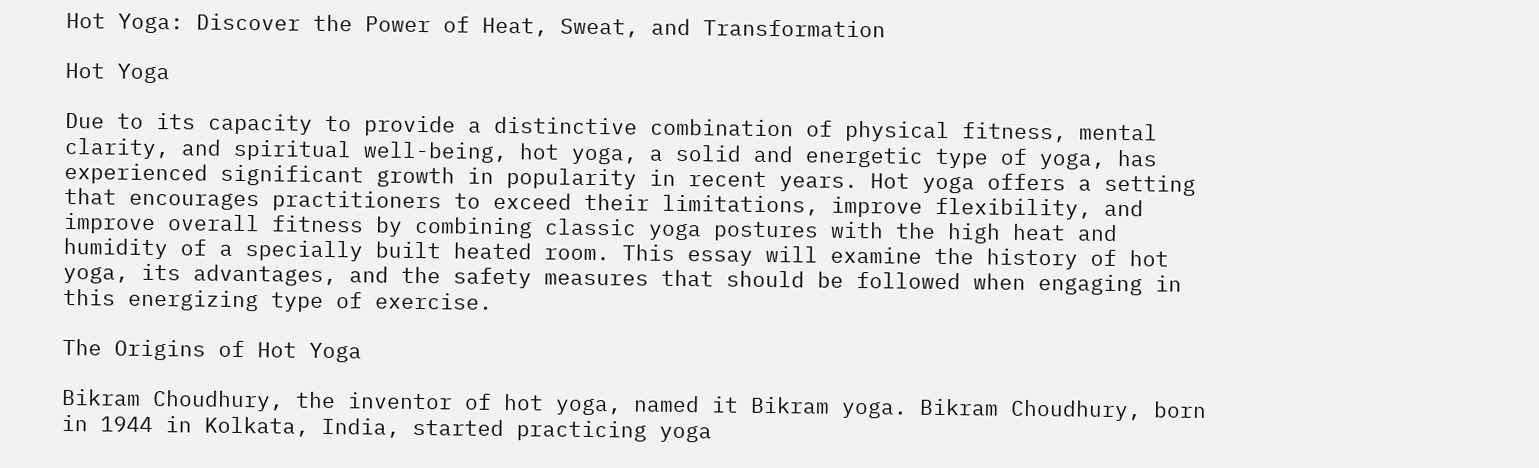Hot Yoga: Discover the Power of Heat, Sweat, and Transformation

Hot Yoga

Due to its capacity to provide a distinctive combination of physical fitness, mental clarity, and spiritual well-being, hot yoga, a solid and energetic type of yoga, has experienced significant growth in popularity in recent years. Hot yoga offers a setting that encourages practitioners to exceed their limitations, improve flexibility, and improve overall fitness by combining classic yoga postures with the high heat and humidity of a specially built heated room. This essay will examine the history of hot yoga, its advantages, and the safety measures that should be followed when engaging in this energizing type of exercise.

The Origins of Hot Yoga

Bikram Choudhury, the inventor of hot yoga, named it Bikram yoga. Bikram Choudhury, born in 1944 in Kolkata, India, started practicing yoga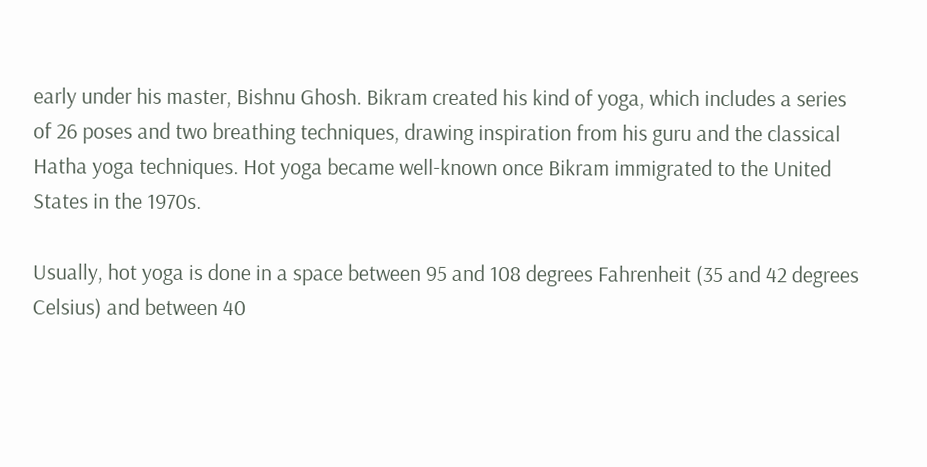early under his master, Bishnu Ghosh. Bikram created his kind of yoga, which includes a series of 26 poses and two breathing techniques, drawing inspiration from his guru and the classical Hatha yoga techniques. Hot yoga became well-known once Bikram immigrated to the United States in the 1970s.

Usually, hot yoga is done in a space between 95 and 108 degrees Fahrenheit (35 and 42 degrees Celsius) and between 40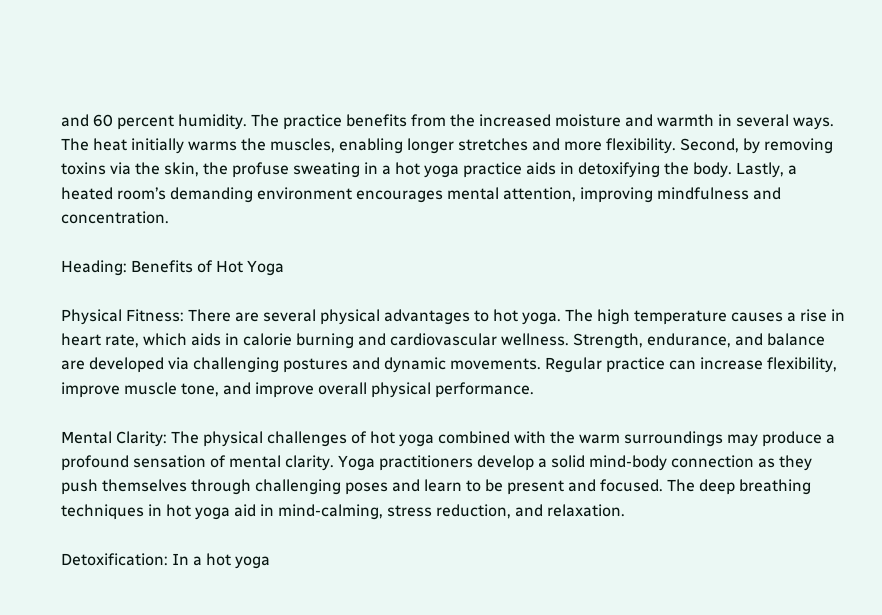and 60 percent humidity. The practice benefits from the increased moisture and warmth in several ways. The heat initially warms the muscles, enabling longer stretches and more flexibility. Second, by removing toxins via the skin, the profuse sweating in a hot yoga practice aids in detoxifying the body. Lastly, a heated room’s demanding environment encourages mental attention, improving mindfulness and concentration.

Heading: Benefits of Hot Yoga

Physical Fitness: There are several physical advantages to hot yoga. The high temperature causes a rise in heart rate, which aids in calorie burning and cardiovascular wellness. Strength, endurance, and balance are developed via challenging postures and dynamic movements. Regular practice can increase flexibility, improve muscle tone, and improve overall physical performance.

Mental Clarity: The physical challenges of hot yoga combined with the warm surroundings may produce a profound sensation of mental clarity. Yoga practitioners develop a solid mind-body connection as they push themselves through challenging poses and learn to be present and focused. The deep breathing techniques in hot yoga aid in mind-calming, stress reduction, and relaxation.

Detoxification: In a hot yoga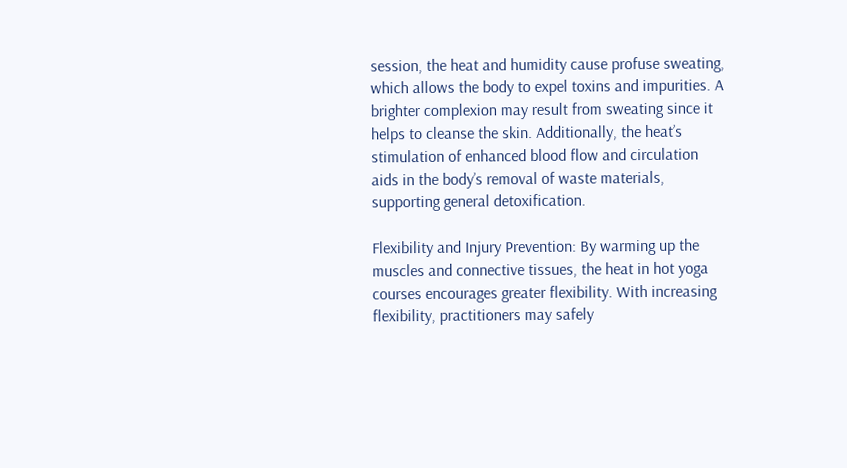session, the heat and humidity cause profuse sweating, which allows the body to expel toxins and impurities. A brighter complexion may result from sweating since it helps to cleanse the skin. Additionally, the heat’s stimulation of enhanced blood flow and circulation aids in the body’s removal of waste materials, supporting general detoxification.

Flexibility and Injury Prevention: By warming up the muscles and connective tissues, the heat in hot yoga courses encourages greater flexibility. With increasing flexibility, practitioners may safely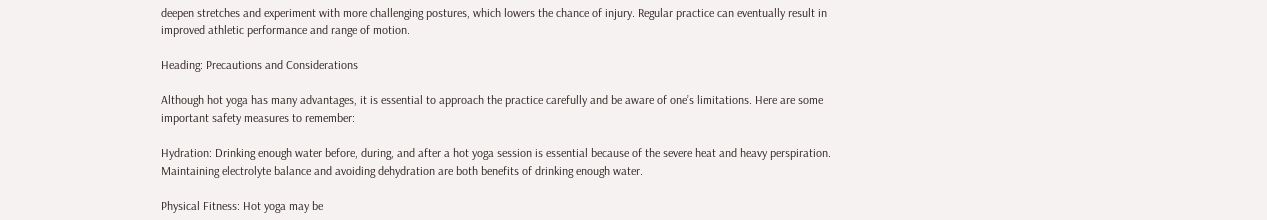deepen stretches and experiment with more challenging postures, which lowers the chance of injury. Regular practice can eventually result in improved athletic performance and range of motion.

Heading: Precautions and Considerations

Although hot yoga has many advantages, it is essential to approach the practice carefully and be aware of one’s limitations. Here are some important safety measures to remember:

Hydration: Drinking enough water before, during, and after a hot yoga session is essential because of the severe heat and heavy perspiration. Maintaining electrolyte balance and avoiding dehydration are both benefits of drinking enough water.

Physical Fitness: Hot yoga may be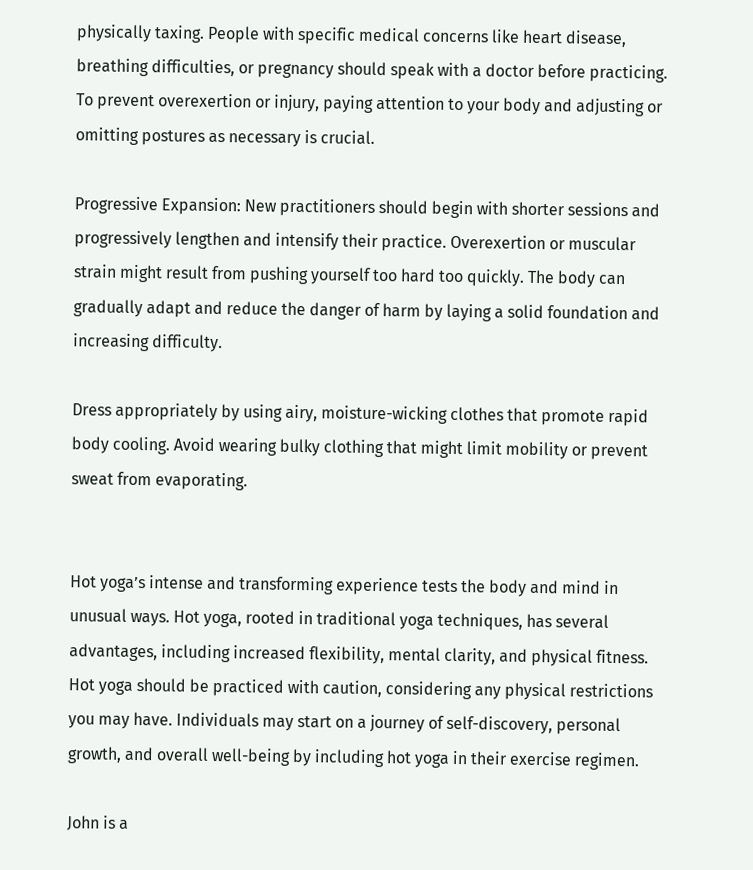physically taxing. People with specific medical concerns like heart disease, breathing difficulties, or pregnancy should speak with a doctor before practicing. To prevent overexertion or injury, paying attention to your body and adjusting or omitting postures as necessary is crucial.

Progressive Expansion: New practitioners should begin with shorter sessions and progressively lengthen and intensify their practice. Overexertion or muscular strain might result from pushing yourself too hard too quickly. The body can gradually adapt and reduce the danger of harm by laying a solid foundation and increasing difficulty.

Dress appropriately by using airy, moisture-wicking clothes that promote rapid body cooling. Avoid wearing bulky clothing that might limit mobility or prevent sweat from evaporating.


Hot yoga’s intense and transforming experience tests the body and mind in unusual ways. Hot yoga, rooted in traditional yoga techniques, has several advantages, including increased flexibility, mental clarity, and physical fitness. Hot yoga should be practiced with caution, considering any physical restrictions you may have. Individuals may start on a journey of self-discovery, personal growth, and overall well-being by including hot yoga in their exercise regimen.

John is a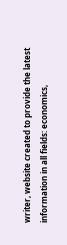writer, website created to provide the latest information in all fields: economics,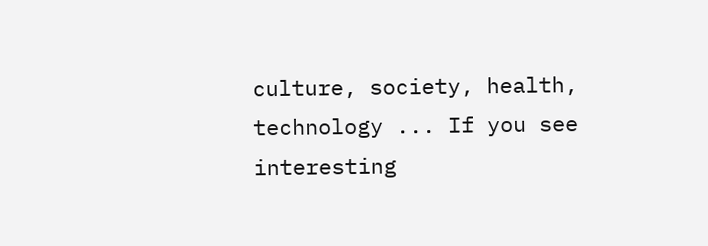culture, society, health, technology ... If you see interesting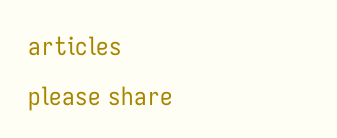articles please share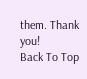them. Thank you!
Back To Top